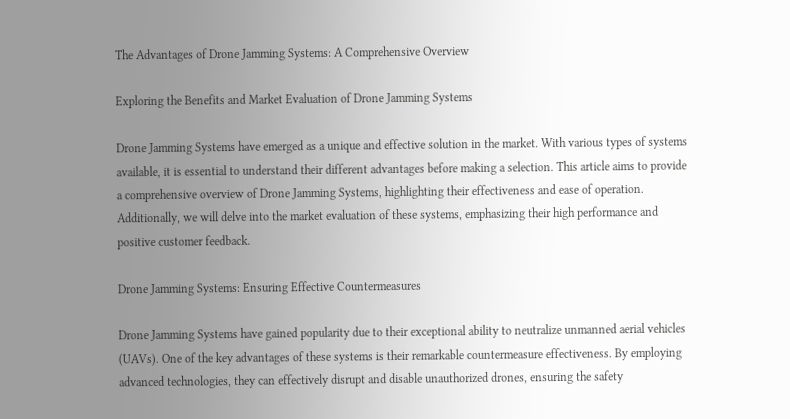The Advantages of Drone Jamming Systems: A Comprehensive Overview

Exploring the Benefits and Market Evaluation of Drone Jamming Systems

Drone Jamming Systems have emerged as a unique and effective solution in the market. With various types of systems available, it is essential to understand their different advantages before making a selection. This article aims to provide a comprehensive overview of Drone Jamming Systems, highlighting their effectiveness and ease of operation. Additionally, we will delve into the market evaluation of these systems, emphasizing their high performance and positive customer feedback.

Drone Jamming Systems: Ensuring Effective Countermeasures

Drone Jamming Systems have gained popularity due to their exceptional ability to neutralize unmanned aerial vehicles (UAVs). One of the key advantages of these systems is their remarkable countermeasure effectiveness. By employing advanced technologies, they can effectively disrupt and disable unauthorized drones, ensuring the safety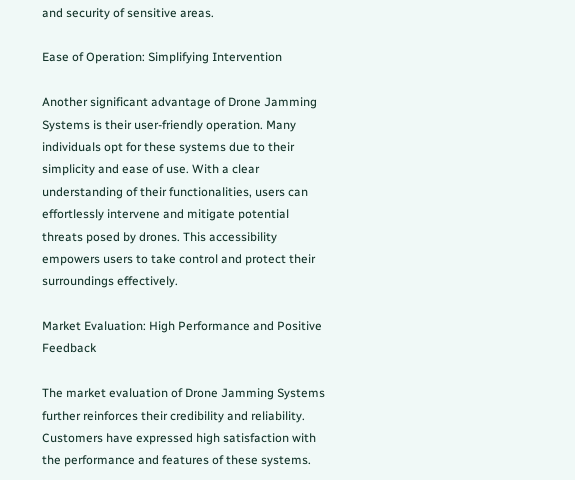and security of sensitive areas.

Ease of Operation: Simplifying Intervention

Another significant advantage of Drone Jamming Systems is their user-friendly operation. Many individuals opt for these systems due to their simplicity and ease of use. With a clear understanding of their functionalities, users can effortlessly intervene and mitigate potential threats posed by drones. This accessibility empowers users to take control and protect their surroundings effectively.

Market Evaluation: High Performance and Positive Feedback

The market evaluation of Drone Jamming Systems further reinforces their credibility and reliability. Customers have expressed high satisfaction with the performance and features of these systems.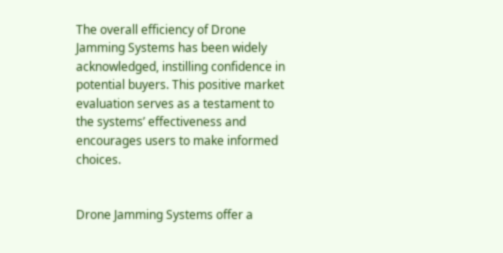The overall efficiency of Drone Jamming Systems has been widely acknowledged, instilling confidence in potential buyers. This positive market evaluation serves as a testament to the systems’ effectiveness and encourages users to make informed choices.


Drone Jamming Systems offer a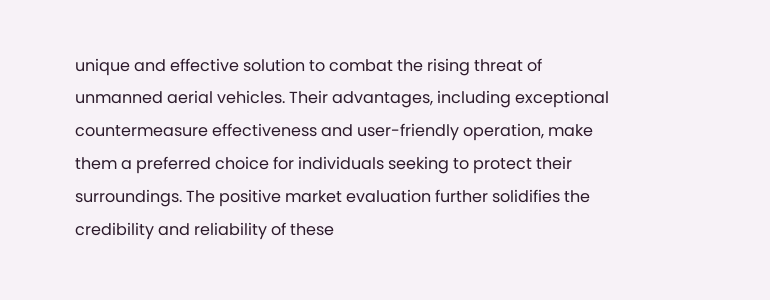unique and effective solution to combat the rising threat of unmanned aerial vehicles. Their advantages, including exceptional countermeasure effectiveness and user-friendly operation, make them a preferred choice for individuals seeking to protect their surroundings. The positive market evaluation further solidifies the credibility and reliability of these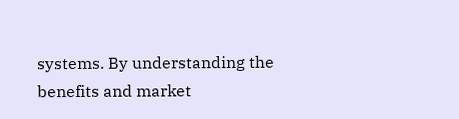systems. By understanding the benefits and market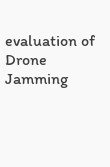evaluation of Drone Jamming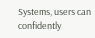Systems, users can confidently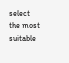select the most suitable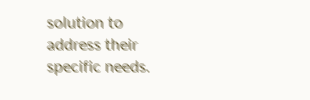solution to address their specific needs.